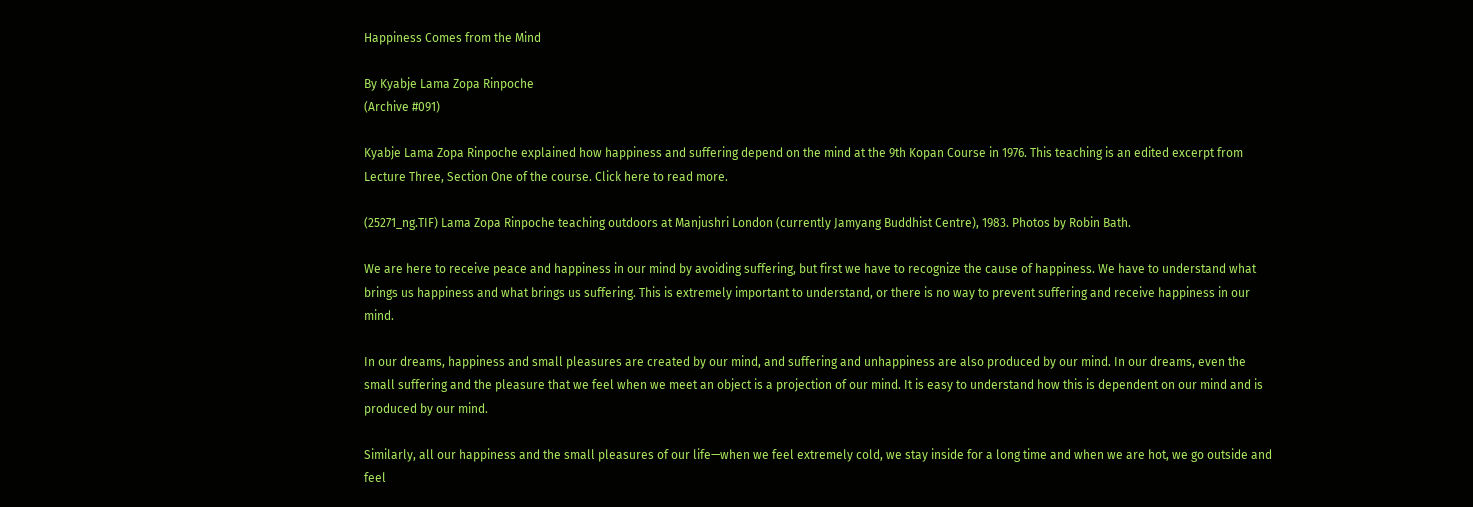Happiness Comes from the Mind

By Kyabje Lama Zopa Rinpoche
(Archive #091)

Kyabje Lama Zopa Rinpoche explained how happiness and suffering depend on the mind at the 9th Kopan Course in 1976. This teaching is an edited excerpt from Lecture Three, Section One of the course. Click here to read more.

(25271_ng.TIF) Lama Zopa Rinpoche teaching outdoors at Manjushri London (currently Jamyang Buddhist Centre), 1983. Photos by Robin Bath.

We are here to receive peace and happiness in our mind by avoiding suffering, but first we have to recognize the cause of happiness. We have to understand what brings us happiness and what brings us suffering. This is extremely important to understand, or there is no way to prevent suffering and receive happiness in our mind.

In our dreams, happiness and small pleasures are created by our mind, and suffering and unhappiness are also produced by our mind. In our dreams, even the small suffering and the pleasure that we feel when we meet an object is a projection of our mind. It is easy to understand how this is dependent on our mind and is produced by our mind.

Similarly, all our happiness and the small pleasures of our life—when we feel extremely cold, we stay inside for a long time and when we are hot, we go outside and feel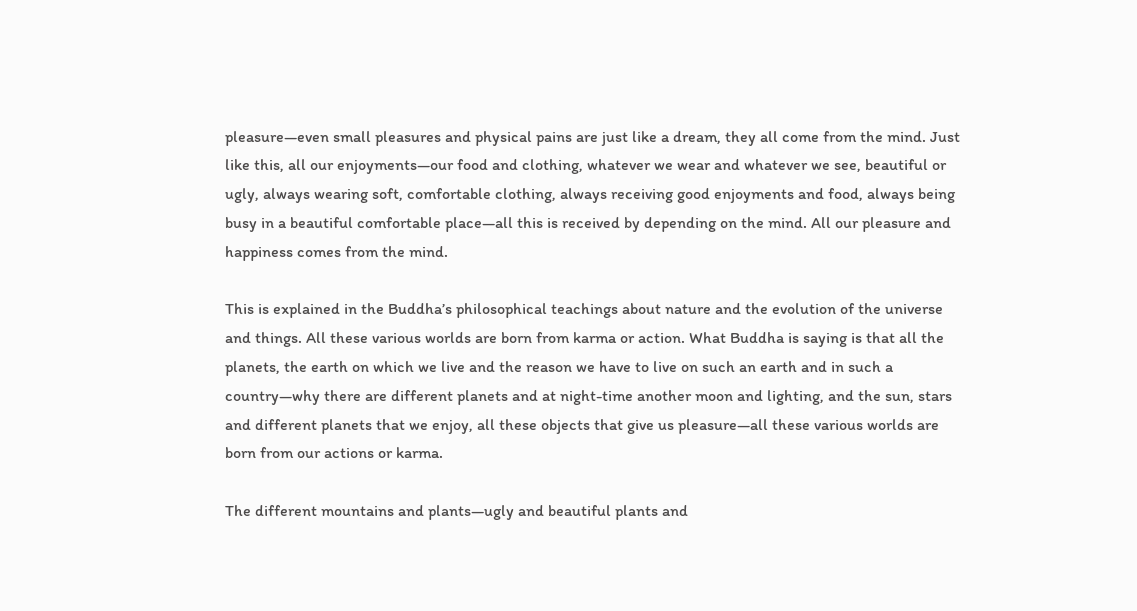pleasure—even small pleasures and physical pains are just like a dream, they all come from the mind. Just like this, all our enjoyments—our food and clothing, whatever we wear and whatever we see, beautiful or ugly, always wearing soft, comfortable clothing, always receiving good enjoyments and food, always being busy in a beautiful comfortable place—all this is received by depending on the mind. All our pleasure and happiness comes from the mind.

This is explained in the Buddha’s philosophical teachings about nature and the evolution of the universe and things. All these various worlds are born from karma or action. What Buddha is saying is that all the planets, the earth on which we live and the reason we have to live on such an earth and in such a country—why there are different planets and at night-time another moon and lighting, and the sun, stars and different planets that we enjoy, all these objects that give us pleasure—all these various worlds are born from our actions or karma.

The different mountains and plants—ugly and beautiful plants and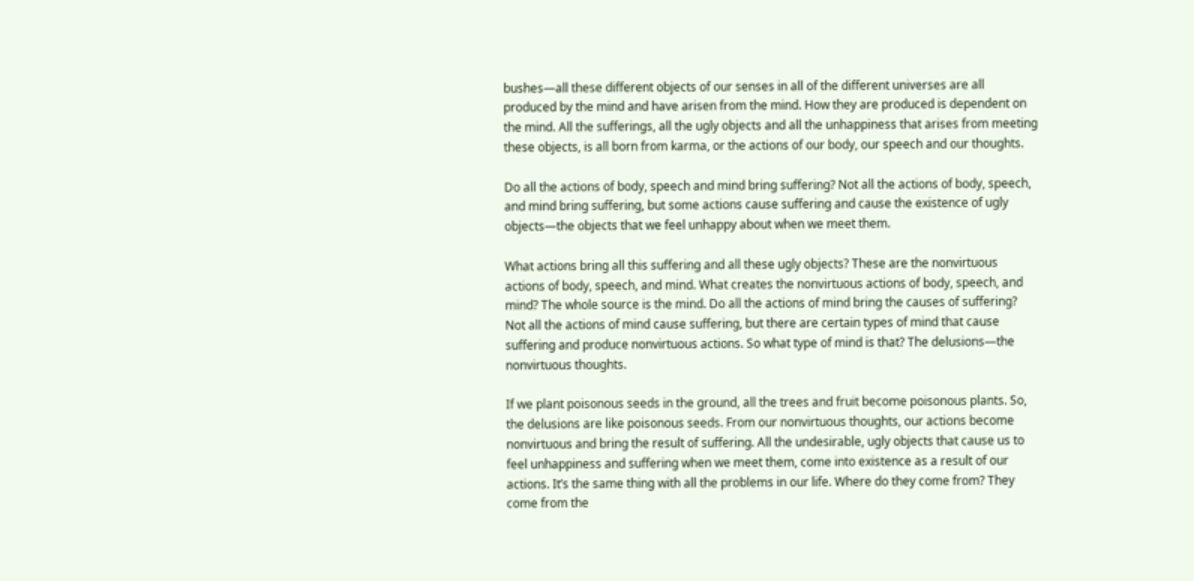bushes—all these different objects of our senses in all of the different universes are all produced by the mind and have arisen from the mind. How they are produced is dependent on the mind. All the sufferings, all the ugly objects and all the unhappiness that arises from meeting these objects, is all born from karma, or the actions of our body, our speech and our thoughts.

Do all the actions of body, speech and mind bring suffering? Not all the actions of body, speech, and mind bring suffering, but some actions cause suffering and cause the existence of ugly objects—the objects that we feel unhappy about when we meet them.

What actions bring all this suffering and all these ugly objects? These are the nonvirtuous actions of body, speech, and mind. What creates the nonvirtuous actions of body, speech, and mind? The whole source is the mind. Do all the actions of mind bring the causes of suffering? Not all the actions of mind cause suffering, but there are certain types of mind that cause suffering and produce nonvirtuous actions. So what type of mind is that? The delusions—the nonvirtuous thoughts.

If we plant poisonous seeds in the ground, all the trees and fruit become poisonous plants. So, the delusions are like poisonous seeds. From our nonvirtuous thoughts, our actions become nonvirtuous and bring the result of suffering. All the undesirable, ugly objects that cause us to feel unhappiness and suffering when we meet them, come into existence as a result of our actions. It’s the same thing with all the problems in our life. Where do they come from? They come from the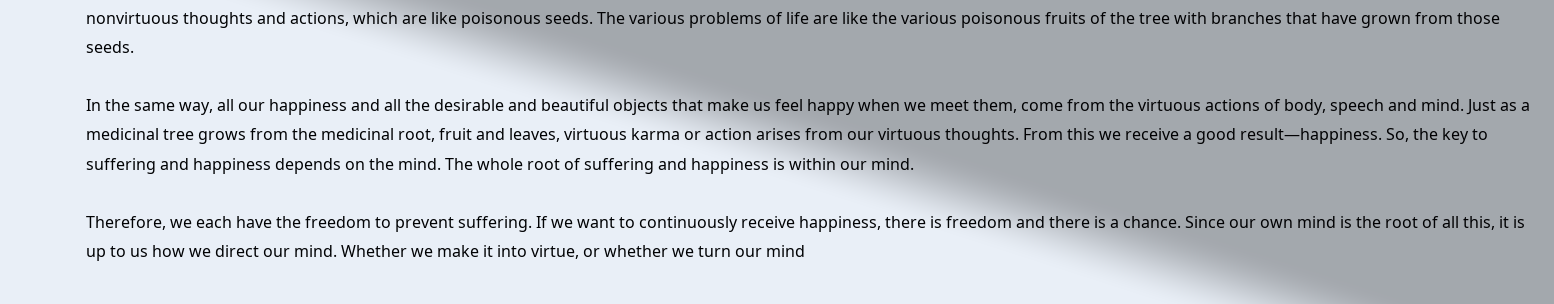nonvirtuous thoughts and actions, which are like poisonous seeds. The various problems of life are like the various poisonous fruits of the tree with branches that have grown from those seeds.

In the same way, all our happiness and all the desirable and beautiful objects that make us feel happy when we meet them, come from the virtuous actions of body, speech and mind. Just as a medicinal tree grows from the medicinal root, fruit and leaves, virtuous karma or action arises from our virtuous thoughts. From this we receive a good result—happiness. So, the key to suffering and happiness depends on the mind. The whole root of suffering and happiness is within our mind.

Therefore, we each have the freedom to prevent suffering. If we want to continuously receive happiness, there is freedom and there is a chance. Since our own mind is the root of all this, it is up to us how we direct our mind. Whether we make it into virtue, or whether we turn our mind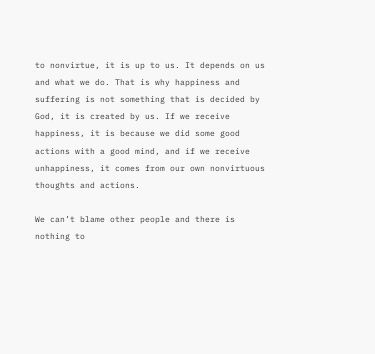to nonvirtue, it is up to us. It depends on us and what we do. That is why happiness and suffering is not something that is decided by God, it is created by us. If we receive happiness, it is because we did some good actions with a good mind, and if we receive unhappiness, it comes from our own nonvirtuous thoughts and actions.

We can’t blame other people and there is nothing to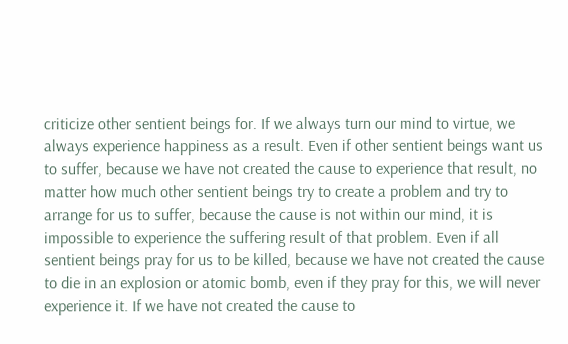criticize other sentient beings for. If we always turn our mind to virtue, we always experience happiness as a result. Even if other sentient beings want us to suffer, because we have not created the cause to experience that result, no matter how much other sentient beings try to create a problem and try to arrange for us to suffer, because the cause is not within our mind, it is impossible to experience the suffering result of that problem. Even if all sentient beings pray for us to be killed, because we have not created the cause to die in an explosion or atomic bomb, even if they pray for this, we will never experience it. If we have not created the cause to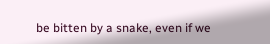be bitten by a snake, even if we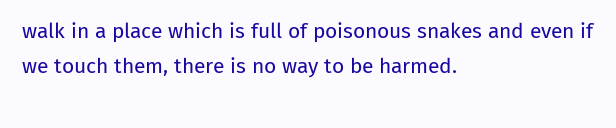walk in a place which is full of poisonous snakes and even if we touch them, there is no way to be harmed.